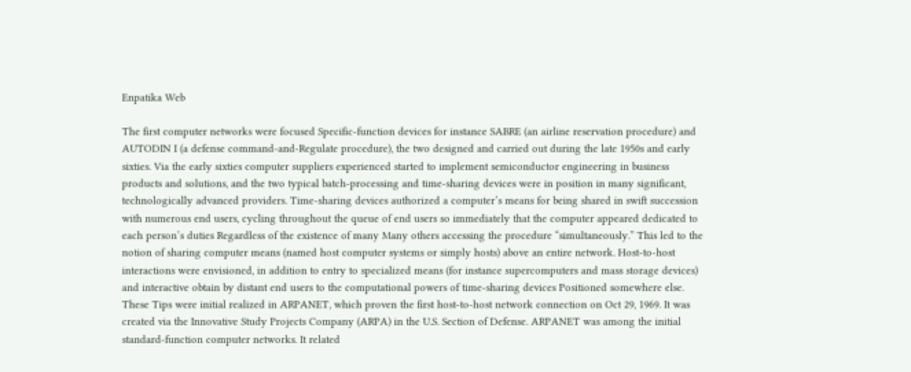Enpatika Web

The first computer networks were focused Specific-function devices for instance SABRE (an airline reservation procedure) and AUTODIN I (a defense command-and-Regulate procedure), the two designed and carried out during the late 1950s and early sixties. Via the early sixties computer suppliers experienced started to implement semiconductor engineering in business products and solutions, and the two typical batch-processing and time-sharing devices were in position in many significant, technologically advanced providers. Time-sharing devices authorized a computer’s means for being shared in swift succession with numerous end users, cycling throughout the queue of end users so immediately that the computer appeared dedicated to each person’s duties Regardless of the existence of many Many others accessing the procedure “simultaneously.” This led to the notion of sharing computer means (named host computer systems or simply hosts) above an entire network. Host-to-host interactions were envisioned, in addition to entry to specialized means (for instance supercomputers and mass storage devices) and interactive obtain by distant end users to the computational powers of time-sharing devices Positioned somewhere else. These Tips were initial realized in ARPANET, which proven the first host-to-host network connection on Oct 29, 1969. It was created via the Innovative Study Projects Company (ARPA) in the U.S. Section of Defense. ARPANET was among the initial standard-function computer networks. It related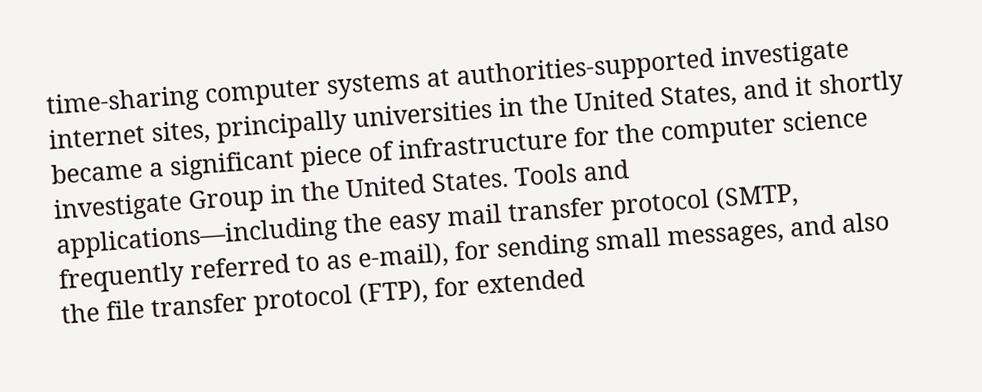time-sharing computer systems at authorities-supported investigate internet sites, principally universities in the United States, and it shortly became a significant piece of infrastructure for the computer science investigate Group in the United States. Tools and applications—including the easy mail transfer protocol (SMTP, frequently referred to as e-mail), for sending small messages, and also the file transfer protocol (FTP), for extended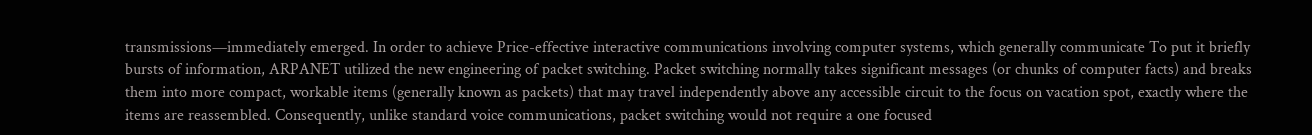transmissions—immediately emerged. In order to achieve Price-effective interactive communications involving computer systems, which generally communicate To put it briefly bursts of information, ARPANET utilized the new engineering of packet switching. Packet switching normally takes significant messages (or chunks of computer facts) and breaks them into more compact, workable items (generally known as packets) that may travel independently above any accessible circuit to the focus on vacation spot, exactly where the items are reassembled. Consequently, unlike standard voice communications, packet switching would not require a one focused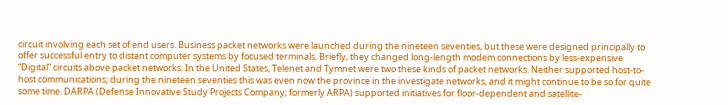circuit involving each set of end users. Business packet networks were launched during the nineteen seventies, but these were designed principally to offer successful entry to distant computer systems by focused terminals. Briefly, they changed long-length modem connections by less-expensive “Digital” circuits above packet networks. In the United States, Telenet and Tymnet were two these kinds of packet networks. Neither supported host-to-host communications; during the nineteen seventies this was even now the province in the investigate networks, and it might continue to be so for quite some time. DARPA (Defense Innovative Study Projects Company; formerly ARPA) supported initiatives for floor-dependent and satellite-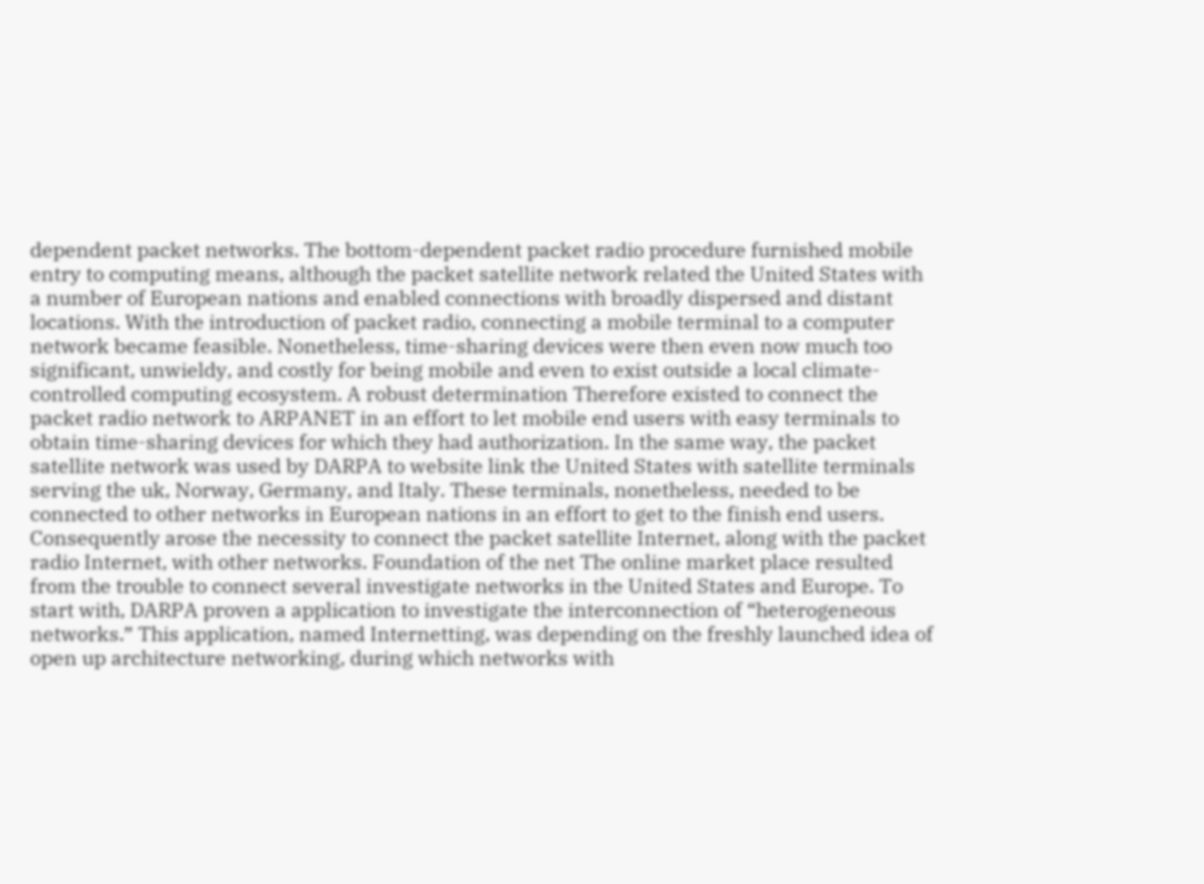dependent packet networks. The bottom-dependent packet radio procedure furnished mobile entry to computing means, although the packet satellite network related the United States with a number of European nations and enabled connections with broadly dispersed and distant locations. With the introduction of packet radio, connecting a mobile terminal to a computer network became feasible. Nonetheless, time-sharing devices were then even now much too significant, unwieldy, and costly for being mobile and even to exist outside a local climate-controlled computing ecosystem. A robust determination Therefore existed to connect the packet radio network to ARPANET in an effort to let mobile end users with easy terminals to obtain time-sharing devices for which they had authorization. In the same way, the packet satellite network was used by DARPA to website link the United States with satellite terminals serving the uk, Norway, Germany, and Italy. These terminals, nonetheless, needed to be connected to other networks in European nations in an effort to get to the finish end users. Consequently arose the necessity to connect the packet satellite Internet, along with the packet radio Internet, with other networks. Foundation of the net The online market place resulted from the trouble to connect several investigate networks in the United States and Europe. To start with, DARPA proven a application to investigate the interconnection of “heterogeneous networks.” This application, named Internetting, was depending on the freshly launched idea of open up architecture networking, during which networks with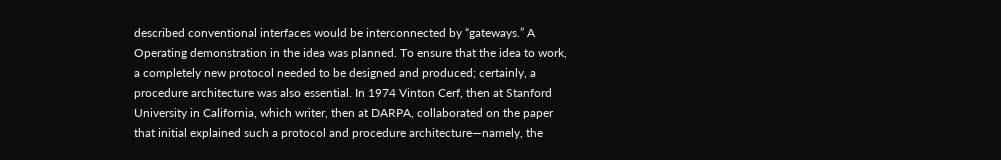described conventional interfaces would be interconnected by “gateways.” A Operating demonstration in the idea was planned. To ensure that the idea to work, a completely new protocol needed to be designed and produced; certainly, a procedure architecture was also essential. In 1974 Vinton Cerf, then at Stanford University in California, which writer, then at DARPA, collaborated on the paper that initial explained such a protocol and procedure architecture—namely, the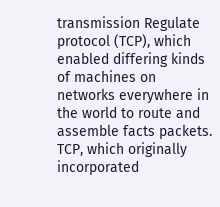transmission Regulate protocol (TCP), which enabled differing kinds of machines on networks everywhere in the world to route and assemble facts packets. TCP, which originally incorporated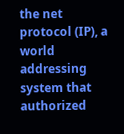the net protocol (IP), a world addressing system that authorized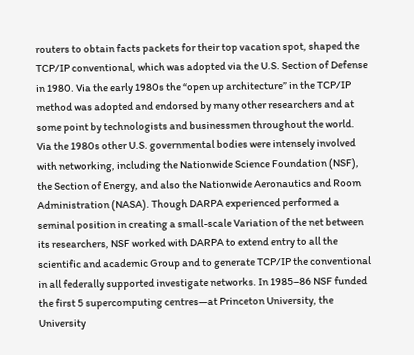routers to obtain facts packets for their top vacation spot, shaped the TCP/IP conventional, which was adopted via the U.S. Section of Defense in 1980. Via the early 1980s the “open up architecture” in the TCP/IP method was adopted and endorsed by many other researchers and at some point by technologists and businessmen throughout the world. Via the 1980s other U.S. governmental bodies were intensely involved with networking, including the Nationwide Science Foundation (NSF), the Section of Energy, and also the Nationwide Aeronautics and Room Administration (NASA). Though DARPA experienced performed a seminal position in creating a small-scale Variation of the net between its researchers, NSF worked with DARPA to extend entry to all the scientific and academic Group and to generate TCP/IP the conventional in all federally supported investigate networks. In 1985–86 NSF funded the first 5 supercomputing centres—at Princeton University, the University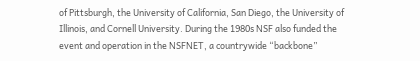of Pittsburgh, the University of California, San Diego, the University of Illinois, and Cornell University. During the 1980s NSF also funded the event and operation in the NSFNET, a countrywide “backbone”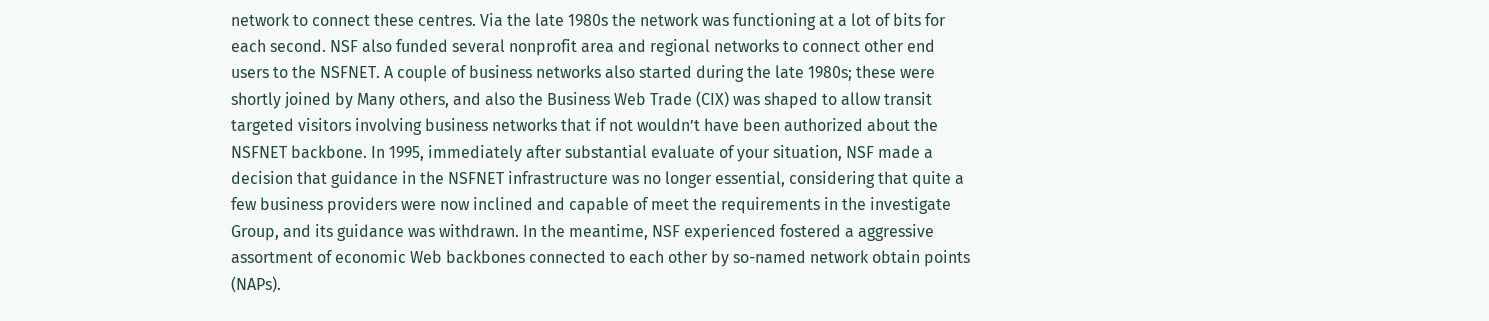network to connect these centres. Via the late 1980s the network was functioning at a lot of bits for each second. NSF also funded several nonprofit area and regional networks to connect other end users to the NSFNET. A couple of business networks also started during the late 1980s; these were shortly joined by Many others, and also the Business Web Trade (CIX) was shaped to allow transit targeted visitors involving business networks that if not wouldn’t have been authorized about the NSFNET backbone. In 1995, immediately after substantial evaluate of your situation, NSF made a decision that guidance in the NSFNET infrastructure was no longer essential, considering that quite a few business providers were now inclined and capable of meet the requirements in the investigate Group, and its guidance was withdrawn. In the meantime, NSF experienced fostered a aggressive assortment of economic Web backbones connected to each other by so-named network obtain points (NAPs).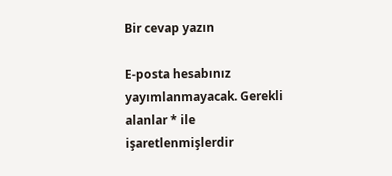Bir cevap yazın

E-posta hesabınız yayımlanmayacak. Gerekli alanlar * ile işaretlenmişlerdir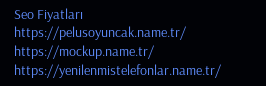Seo Fiyatları https://pelusoyuncak.name.tr/ https://mockup.name.tr/ https://yenilenmistelefonlar.name.tr/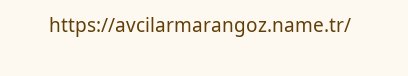https://avcilarmarangoz.name.tr/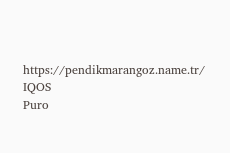https://pendikmarangoz.name.tr/ IQOS
Puro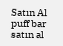Satın Al puff bar satın al